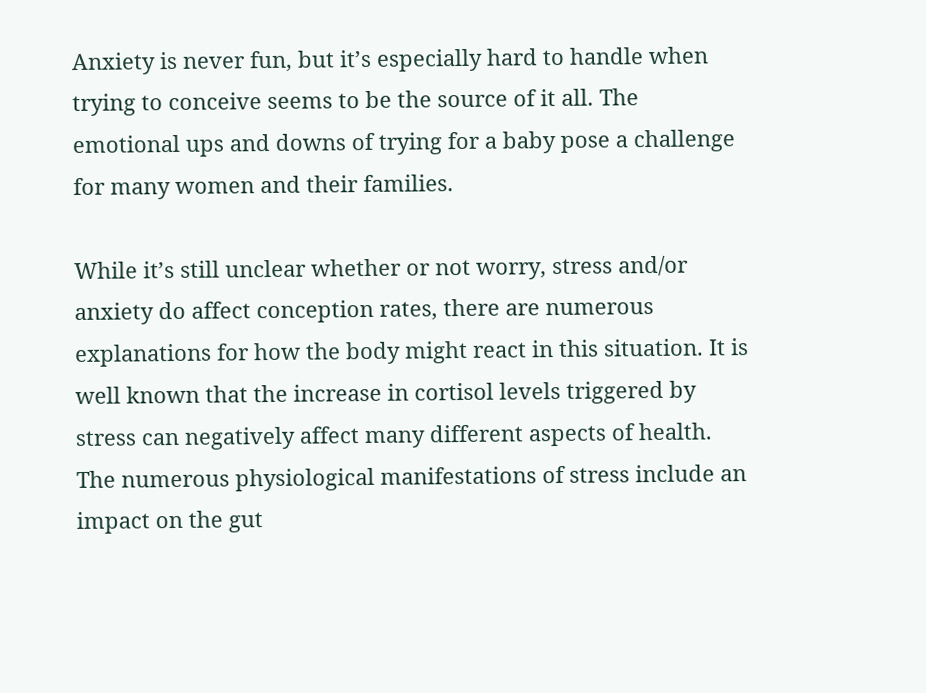Anxiety is never fun, but it’s especially hard to handle when trying to conceive seems to be the source of it all. The emotional ups and downs of trying for a baby pose a challenge for many women and their families.

While it’s still unclear whether or not worry, stress and/or anxiety do affect conception rates, there are numerous explanations for how the body might react in this situation. It is well known that the increase in cortisol levels triggered by stress can negatively affect many different aspects of health. The numerous physiological manifestations of stress include an impact on the gut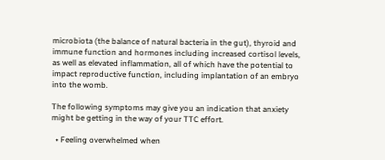microbiota (the balance of natural bacteria in the gut), thyroid and immune function and hormones including increased cortisol levels, as well as elevated inflammation, all of which have the potential to impact reproductive function, including implantation of an embryo into the womb.

The following symptoms may give you an indication that anxiety might be getting in the way of your TTC effort.

  • Feeling overwhelmed when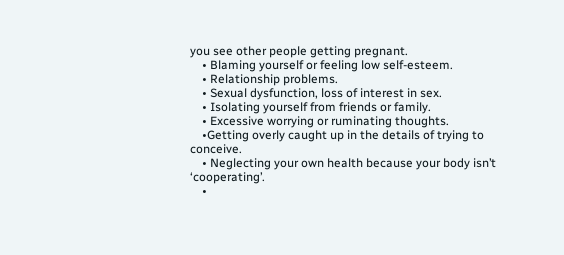you see other people getting pregnant.
    • Blaming yourself or feeling low self-esteem.
    • Relationship problems.
    • Sexual dysfunction, loss of interest in sex.
    • Isolating yourself from friends or family.
    • Excessive worrying or ruminating thoughts.
    •Getting overly caught up in the details of trying to conceive.
    • Neglecting your own health because your body isn’t ‘cooperating’.
    •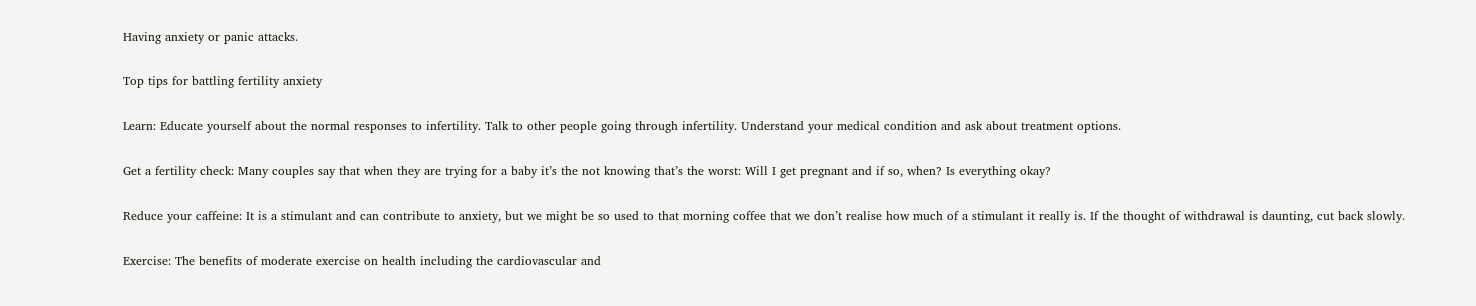Having anxiety or panic attacks.

Top tips for battling fertility anxiety

Learn: Educate yourself about the normal responses to infertility. Talk to other people going through infertility. Understand your medical condition and ask about treatment options.

Get a fertility check: Many couples say that when they are trying for a baby it’s the not knowing that’s the worst: Will I get pregnant and if so, when? Is everything okay?

Reduce your caffeine: It is a stimulant and can contribute to anxiety, but we might be so used to that morning coffee that we don’t realise how much of a stimulant it really is. If the thought of withdrawal is daunting, cut back slowly.

Exercise: The benefits of moderate exercise on health including the cardiovascular and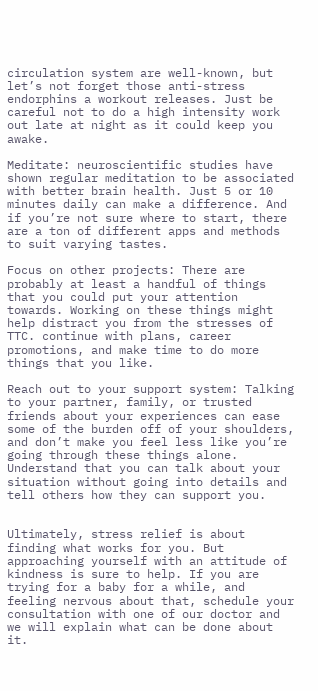circulation system are well-known, but let’s not forget those anti-stress endorphins a workout releases. Just be careful not to do a high intensity work out late at night as it could keep you awake.

Meditate: neuroscientific studies have shown regular meditation to be associated with better brain health. Just 5 or 10 minutes daily can make a difference. And if you’re not sure where to start, there are a ton of different apps and methods to suit varying tastes.

Focus on other projects: There are probably at least a handful of things that you could put your attention towards. Working on these things might help distract you from the stresses of TTC. continue with plans, career promotions, and make time to do more things that you like.

Reach out to your support system: Talking to your partner, family, or trusted friends about your experiences can ease some of the burden off of your shoulders, and don’t make you feel less like you’re going through these things alone. Understand that you can talk about your situation without going into details and tell others how they can support you.


Ultimately, stress relief is about finding what works for you. But approaching yourself with an attitude of kindness is sure to help. If you are trying for a baby for a while, and feeling nervous about that, schedule your consultation with one of our doctor and we will explain what can be done about it.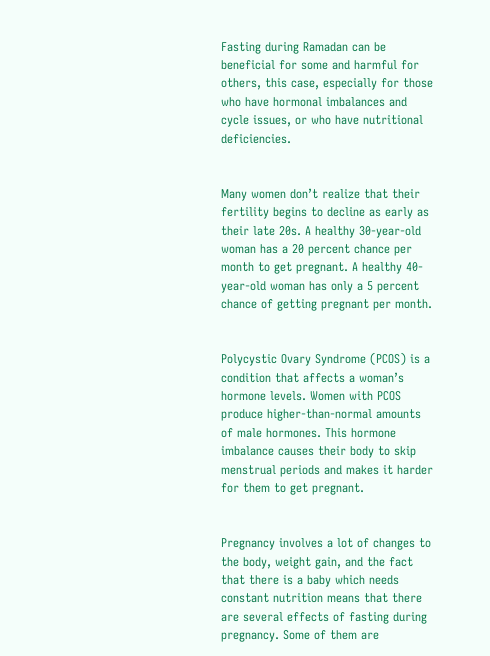Fasting during Ramadan can be beneficial for some and harmful for others, this case, especially for those who have hormonal imbalances and cycle issues, or who have nutritional deficiencies.


Many women don’t realize that their fertility begins to decline as early as their late 20s. A healthy 30-year-old woman has a 20 percent chance per month to get pregnant. A healthy 40-year-old woman has only a 5 percent chance of getting pregnant per month.


Polycystic Ovary Syndrome (PCOS) is a condition that affects a woman’s hormone levels. Women with PCOS produce higher-than-normal amounts of male hormones. This hormone imbalance causes their body to skip menstrual periods and makes it harder for them to get pregnant.


Pregnancy involves a lot of changes to the body, weight gain, and the fact that there is a baby which needs constant nutrition means that there are several effects of fasting during pregnancy. Some of them are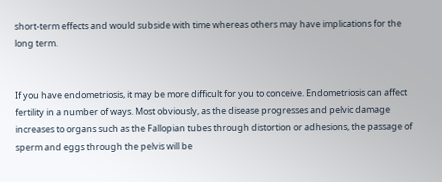short-term effects and would subside with time whereas others may have implications for the long term.


If you have endometriosis, it may be more difficult for you to conceive. Endometriosis can affect fertility in a number of ways. Most obviously, as the disease progresses and pelvic damage increases to organs such as the Fallopian tubes through distortion or adhesions, the passage of sperm and eggs through the pelvis will be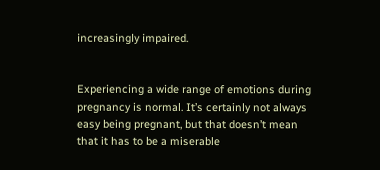increasingly impaired.


Experiencing a wide range of emotions during pregnancy is normal. It’s certainly not always easy being pregnant, but that doesn’t mean that it has to be a miserable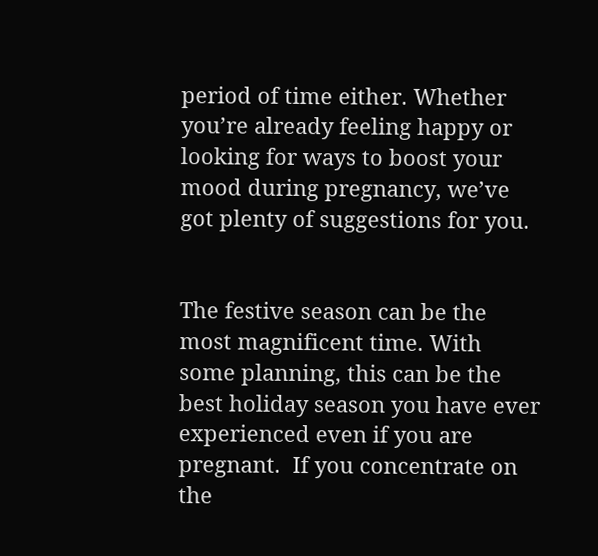period of time either. Whether you’re already feeling happy or looking for ways to boost your mood during pregnancy, we’ve got plenty of suggestions for you.


The festive season can be the most magnificent time. With some planning, this can be the best holiday season you have ever experienced even if you are pregnant.  If you concentrate on the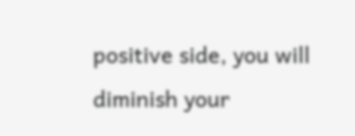positive side, you will diminish your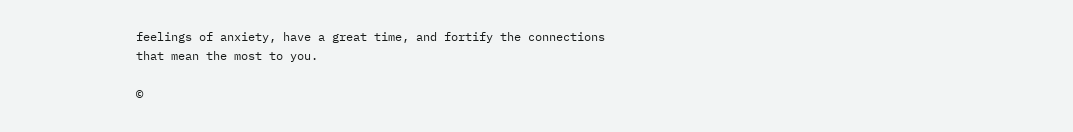feelings of anxiety, have a great time, and fortify the connections that mean the most to you.

©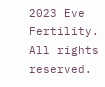2023 Eve Fertility. All rights reserved.